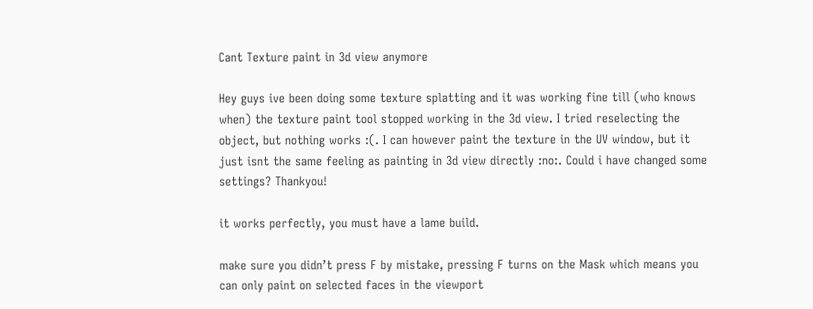Cant Texture paint in 3d view anymore

Hey guys ive been doing some texture splatting and it was working fine till (who knows when) the texture paint tool stopped working in the 3d view. I tried reselecting the object, but nothing works :(. I can however paint the texture in the UV window, but it just isnt the same feeling as painting in 3d view directly :no:. Could i have changed some settings? Thankyou!

it works perfectly, you must have a lame build.

make sure you didn’t press F by mistake, pressing F turns on the Mask which means you can only paint on selected faces in the viewport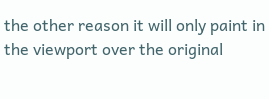the other reason it will only paint in the viewport over the original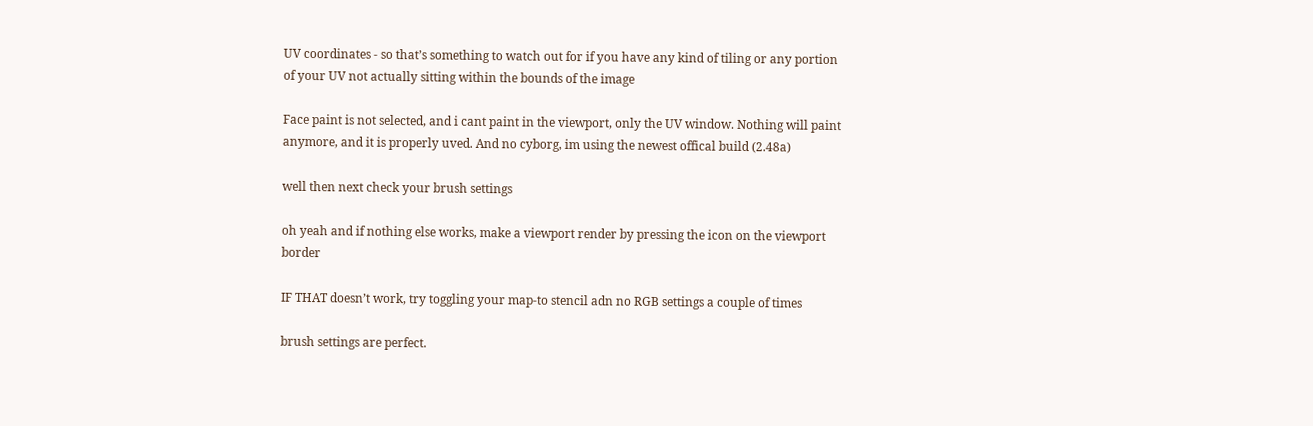UV coordinates - so that’s something to watch out for if you have any kind of tiling or any portion of your UV not actually sitting within the bounds of the image

Face paint is not selected, and i cant paint in the viewport, only the UV window. Nothing will paint anymore, and it is properly uved. And no cyborg, im using the newest offical build (2.48a)

well then next check your brush settings

oh yeah and if nothing else works, make a viewport render by pressing the icon on the viewport border

IF THAT doesn’t work, try toggling your map-to stencil adn no RGB settings a couple of times

brush settings are perfect.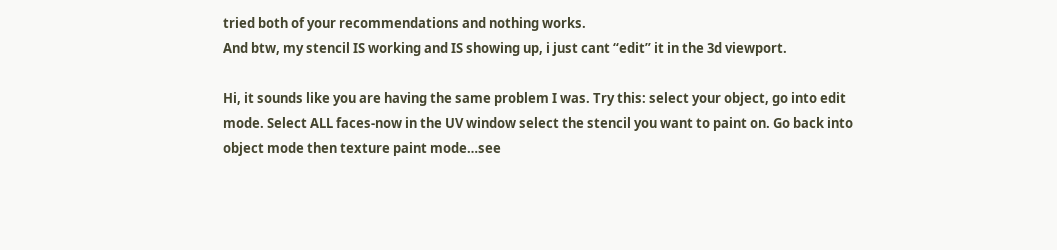tried both of your recommendations and nothing works.
And btw, my stencil IS working and IS showing up, i just cant “edit” it in the 3d viewport.

Hi, it sounds like you are having the same problem I was. Try this: select your object, go into edit mode. Select ALL faces-now in the UV window select the stencil you want to paint on. Go back into object mode then texture paint mode…see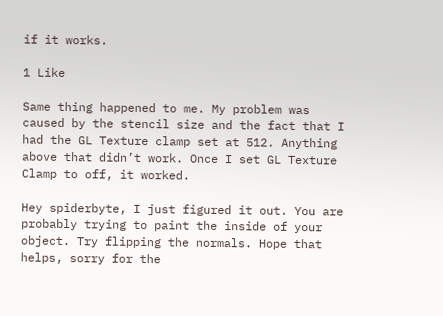if it works.

1 Like

Same thing happened to me. My problem was caused by the stencil size and the fact that I had the GL Texture clamp set at 512. Anything above that didn’t work. Once I set GL Texture Clamp to off, it worked.

Hey spiderbyte, I just figured it out. You are probably trying to paint the inside of your object. Try flipping the normals. Hope that helps, sorry for the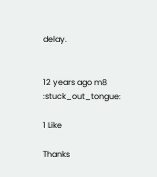delay.


12 years ago m8 :stuck_out_tongue:

1 Like

Thanks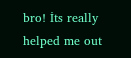bro! İts really helped me out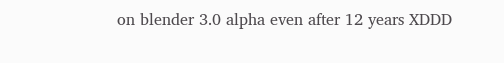on blender 3.0 alpha even after 12 years XDDD